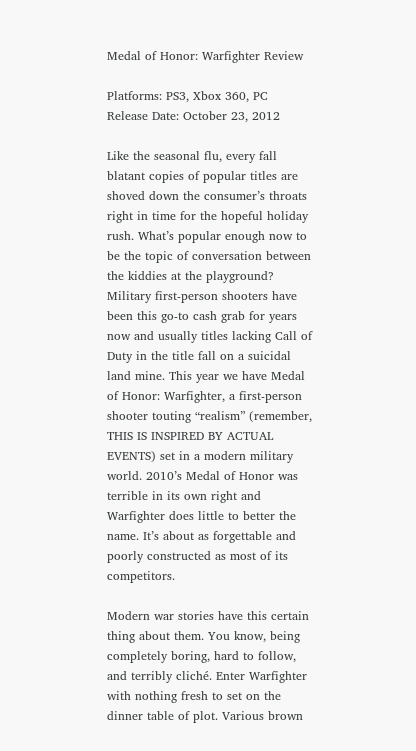Medal of Honor: Warfighter Review

Platforms: PS3, Xbox 360, PC
Release Date: October 23, 2012

Like the seasonal flu, every fall blatant copies of popular titles are shoved down the consumer’s throats right in time for the hopeful holiday rush. What’s popular enough now to be the topic of conversation between the kiddies at the playground? Military first-person shooters have been this go-to cash grab for years now and usually titles lacking Call of Duty in the title fall on a suicidal land mine. This year we have Medal of Honor: Warfighter, a first-person shooter touting “realism” (remember, THIS IS INSPIRED BY ACTUAL EVENTS) set in a modern military world. 2010’s Medal of Honor was terrible in its own right and Warfighter does little to better the name. It’s about as forgettable and poorly constructed as most of its competitors.

Modern war stories have this certain thing about them. You know, being completely boring, hard to follow, and terribly cliché. Enter Warfighter with nothing fresh to set on the dinner table of plot. Various brown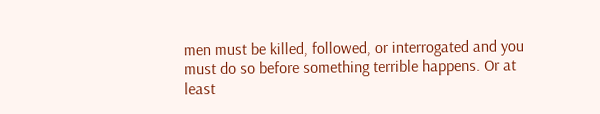men must be killed, followed, or interrogated and you must do so before something terrible happens. Or at least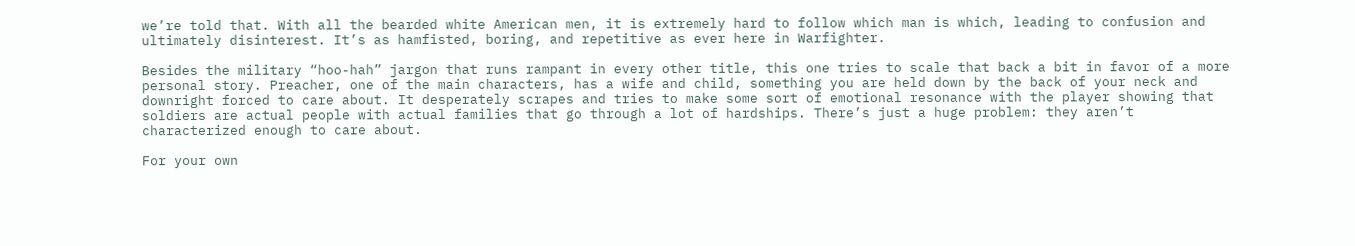we’re told that. With all the bearded white American men, it is extremely hard to follow which man is which, leading to confusion and ultimately disinterest. It’s as hamfisted, boring, and repetitive as ever here in Warfighter.

Besides the military “hoo-hah” jargon that runs rampant in every other title, this one tries to scale that back a bit in favor of a more personal story. Preacher, one of the main characters, has a wife and child, something you are held down by the back of your neck and downright forced to care about. It desperately scrapes and tries to make some sort of emotional resonance with the player showing that soldiers are actual people with actual families that go through a lot of hardships. There’s just a huge problem: they aren’t characterized enough to care about.

For your own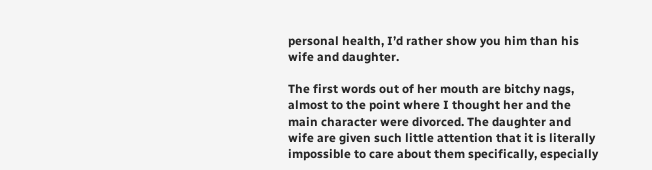personal health, I’d rather show you him than his wife and daughter.

The first words out of her mouth are bitchy nags, almost to the point where I thought her and the main character were divorced. The daughter and wife are given such little attention that it is literally impossible to care about them specifically, especially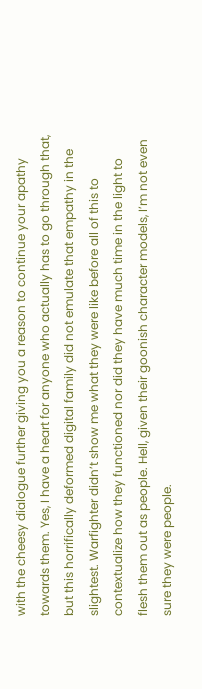with the cheesy dialogue further giving you a reason to continue your apathy towards them. Yes, I have a heart for anyone who actually has to go through that, but this horrifically deformed digital family did not emulate that empathy in the slightest. Warfighter didn’t show me what they were like before all of this to contextualize how they functioned nor did they have much time in the light to flesh them out as people. Hell, given their goonish character models, I’m not even sure they were people.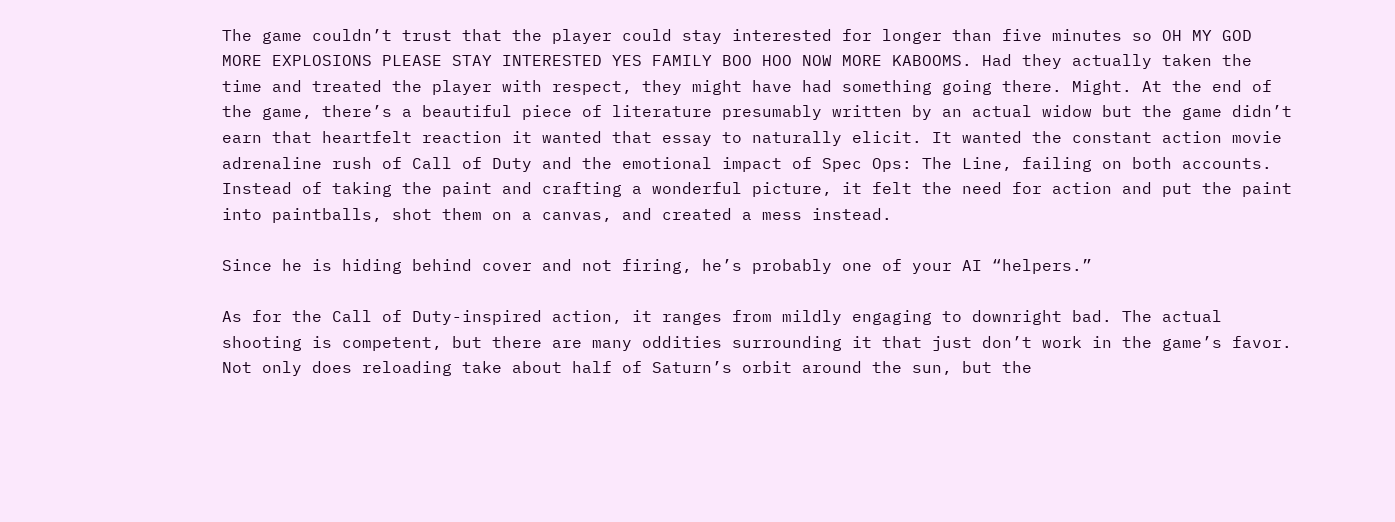The game couldn’t trust that the player could stay interested for longer than five minutes so OH MY GOD MORE EXPLOSIONS PLEASE STAY INTERESTED YES FAMILY BOO HOO NOW MORE KABOOMS. Had they actually taken the time and treated the player with respect, they might have had something going there. Might. At the end of the game, there’s a beautiful piece of literature presumably written by an actual widow but the game didn’t earn that heartfelt reaction it wanted that essay to naturally elicit. It wanted the constant action movie adrenaline rush of Call of Duty and the emotional impact of Spec Ops: The Line, failing on both accounts. Instead of taking the paint and crafting a wonderful picture, it felt the need for action and put the paint into paintballs, shot them on a canvas, and created a mess instead.

Since he is hiding behind cover and not firing, he’s probably one of your AI “helpers.”

As for the Call of Duty-inspired action, it ranges from mildly engaging to downright bad. The actual shooting is competent, but there are many oddities surrounding it that just don’t work in the game’s favor. Not only does reloading take about half of Saturn’s orbit around the sun, but the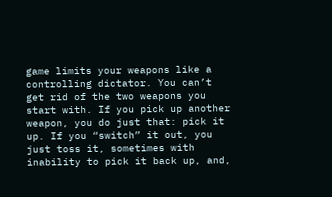game limits your weapons like a controlling dictator. You can’t get rid of the two weapons you start with. If you pick up another weapon, you do just that: pick it up. If you “switch” it out, you just toss it, sometimes with inability to pick it back up, and,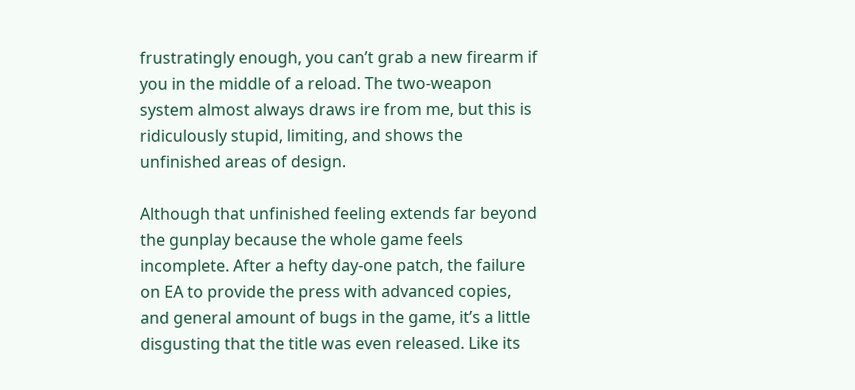frustratingly enough, you can’t grab a new firearm if you in the middle of a reload. The two-weapon system almost always draws ire from me, but this is ridiculously stupid, limiting, and shows the unfinished areas of design.

Although that unfinished feeling extends far beyond the gunplay because the whole game feels incomplete. After a hefty day-one patch, the failure on EA to provide the press with advanced copies, and general amount of bugs in the game, it’s a little disgusting that the title was even released. Like its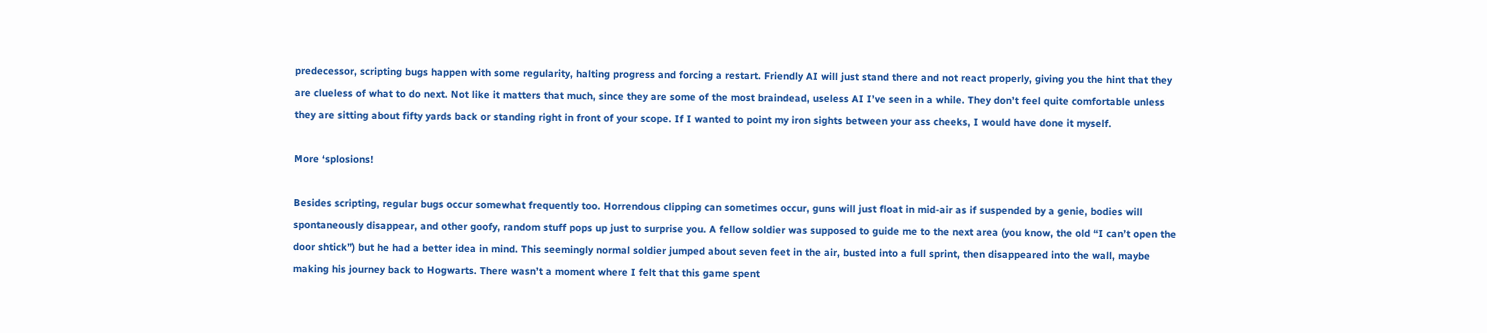predecessor, scripting bugs happen with some regularity, halting progress and forcing a restart. Friendly AI will just stand there and not react properly, giving you the hint that they are clueless of what to do next. Not like it matters that much, since they are some of the most braindead, useless AI I’ve seen in a while. They don’t feel quite comfortable unless they are sitting about fifty yards back or standing right in front of your scope. If I wanted to point my iron sights between your ass cheeks, I would have done it myself.

More ‘splosions!

Besides scripting, regular bugs occur somewhat frequently too. Horrendous clipping can sometimes occur, guns will just float in mid-air as if suspended by a genie, bodies will spontaneously disappear, and other goofy, random stuff pops up just to surprise you. A fellow soldier was supposed to guide me to the next area (you know, the old “I can’t open the door shtick”) but he had a better idea in mind. This seemingly normal soldier jumped about seven feet in the air, busted into a full sprint, then disappeared into the wall, maybe making his journey back to Hogwarts. There wasn’t a moment where I felt that this game spent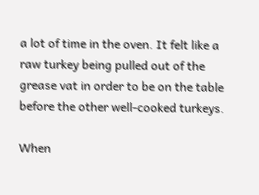a lot of time in the oven. It felt like a raw turkey being pulled out of the grease vat in order to be on the table before the other well-cooked turkeys.

When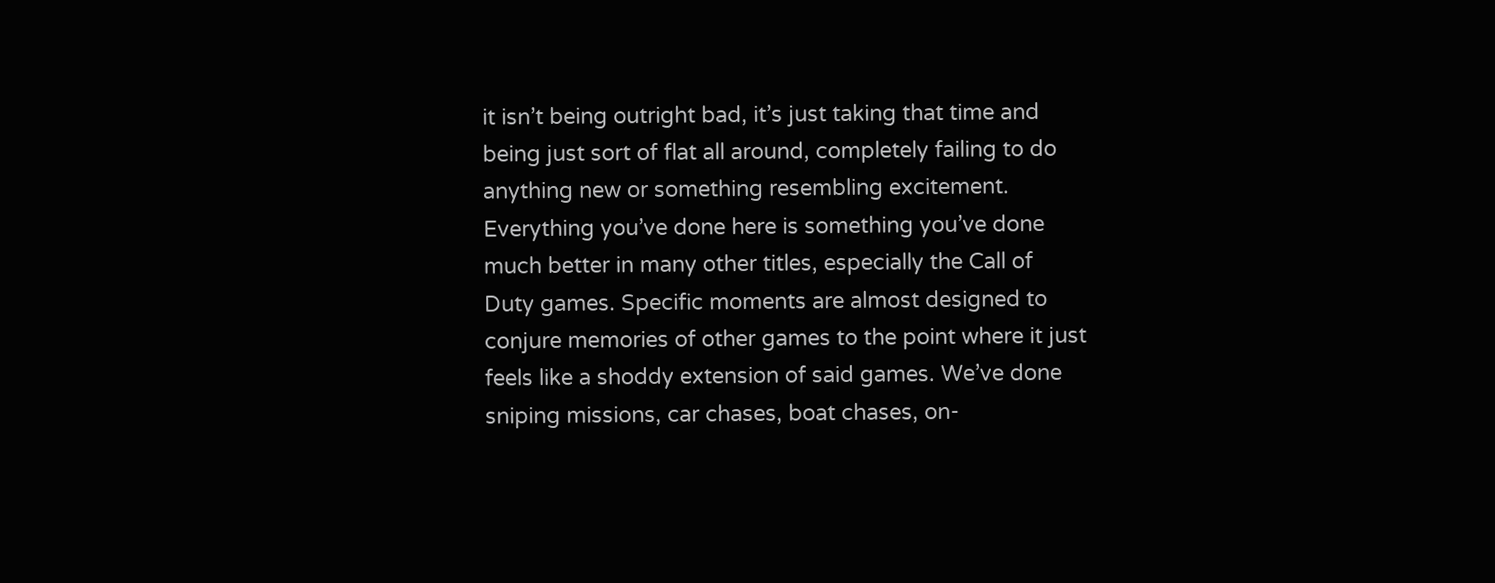it isn’t being outright bad, it’s just taking that time and being just sort of flat all around, completely failing to do anything new or something resembling excitement. Everything you’ve done here is something you’ve done much better in many other titles, especially the Call of Duty games. Specific moments are almost designed to conjure memories of other games to the point where it just feels like a shoddy extension of said games. We’ve done sniping missions, car chases, boat chases, on-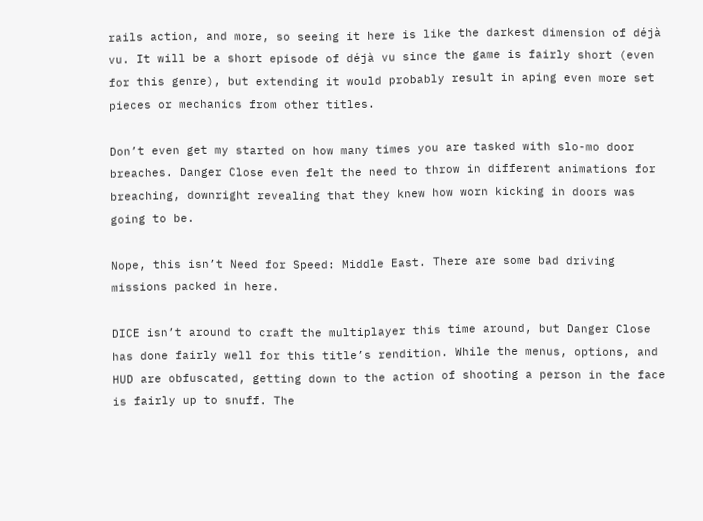rails action, and more, so seeing it here is like the darkest dimension of déjà vu. It will be a short episode of déjà vu since the game is fairly short (even for this genre), but extending it would probably result in aping even more set pieces or mechanics from other titles.

Don’t even get my started on how many times you are tasked with slo-mo door breaches. Danger Close even felt the need to throw in different animations for breaching, downright revealing that they knew how worn kicking in doors was going to be.

Nope, this isn’t Need for Speed: Middle East. There are some bad driving missions packed in here.

DICE isn’t around to craft the multiplayer this time around, but Danger Close has done fairly well for this title’s rendition. While the menus, options, and HUD are obfuscated, getting down to the action of shooting a person in the face is fairly up to snuff. The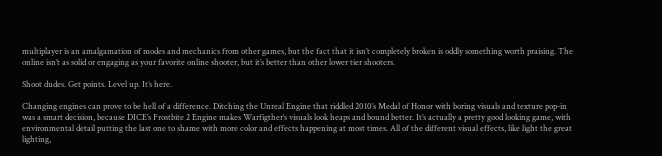multiplayer is an amalgamation of modes and mechanics from other games, but the fact that it isn’t completely broken is oddly something worth praising. The online isn’t as solid or engaging as your favorite online shooter, but it’s better than other lower tier shooters.

Shoot dudes. Get points. Level up. It’s here.

Changing engines can prove to be hell of a difference. Ditching the Unreal Engine that riddled 2010’s Medal of Honor with boring visuals and texture pop-in was a smart decision, because DICE’s Frostbite 2 Engine makes Warfigther‘s visuals look heaps and bound better. It’s actually a pretty good looking game, with environmental detail putting the last one to shame with more color and effects happening at most times. All of the different visual effects, like light the great lighting,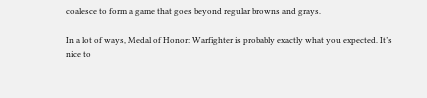coalesce to form a game that goes beyond regular browns and grays.

In a lot of ways, Medal of Honor: Warfighter is probably exactly what you expected. It’s nice to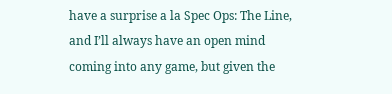have a surprise a la Spec Ops: The Line, and I’ll always have an open mind coming into any game, but given the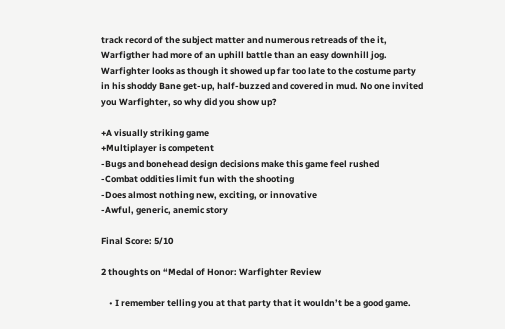track record of the subject matter and numerous retreads of the it, Warfigther had more of an uphill battle than an easy downhill jog. Warfighter looks as though it showed up far too late to the costume party in his shoddy Bane get-up, half-buzzed and covered in mud. No one invited you Warfighter, so why did you show up?

+A visually striking game
+Multiplayer is competent
-Bugs and bonehead design decisions make this game feel rushed
-Combat oddities limit fun with the shooting
-Does almost nothing new, exciting, or innovative
-Awful, generic, anemic story

Final Score: 5/10

2 thoughts on “Medal of Honor: Warfighter Review

    • I remember telling you at that party that it wouldn’t be a good game.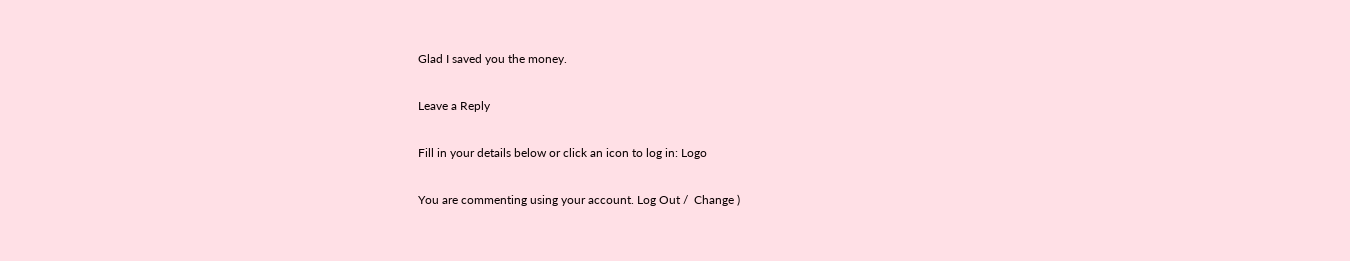Glad I saved you the money.

Leave a Reply

Fill in your details below or click an icon to log in: Logo

You are commenting using your account. Log Out /  Change )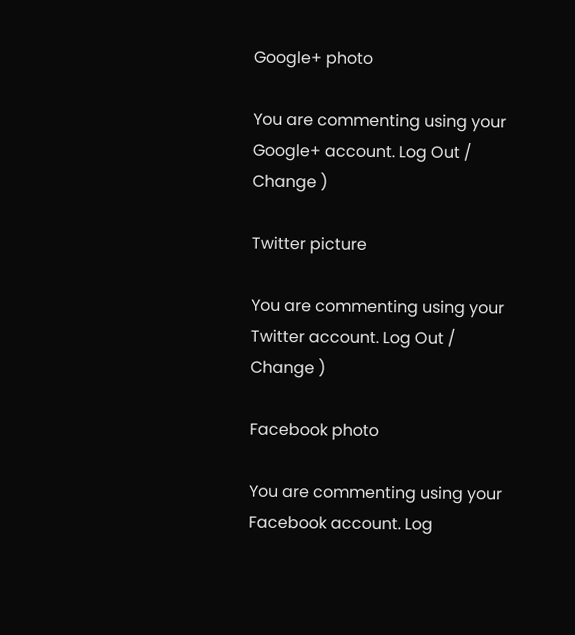Google+ photo

You are commenting using your Google+ account. Log Out /  Change )

Twitter picture

You are commenting using your Twitter account. Log Out /  Change )

Facebook photo

You are commenting using your Facebook account. Log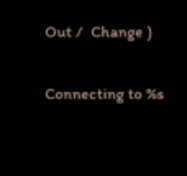Out /  Change )


Connecting to %s